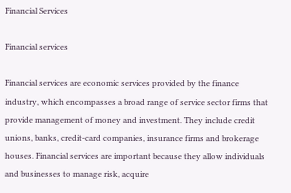Financial Services

Financial services

Financial services are economic services provided by the finance industry, which encompasses a broad range of service sector firms that provide management of money and investment. They include credit unions, banks, credit-card companies, insurance firms and brokerage houses. Financial services are important because they allow individuals and businesses to manage risk, acquire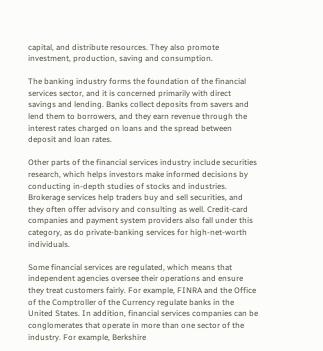capital, and distribute resources. They also promote investment, production, saving and consumption.

The banking industry forms the foundation of the financial services sector, and it is concerned primarily with direct savings and lending. Banks collect deposits from savers and lend them to borrowers, and they earn revenue through the interest rates charged on loans and the spread between deposit and loan rates.

Other parts of the financial services industry include securities research, which helps investors make informed decisions by conducting in-depth studies of stocks and industries. Brokerage services help traders buy and sell securities, and they often offer advisory and consulting as well. Credit-card companies and payment system providers also fall under this category, as do private-banking services for high-net-worth individuals.

Some financial services are regulated, which means that independent agencies oversee their operations and ensure they treat customers fairly. For example, FINRA and the Office of the Comptroller of the Currency regulate banks in the United States. In addition, financial services companies can be conglomerates that operate in more than one sector of the industry. For example, Berkshire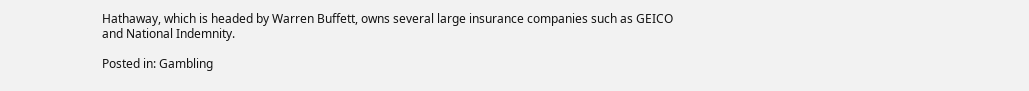Hathaway, which is headed by Warren Buffett, owns several large insurance companies such as GEICO and National Indemnity.

Posted in: Gambling